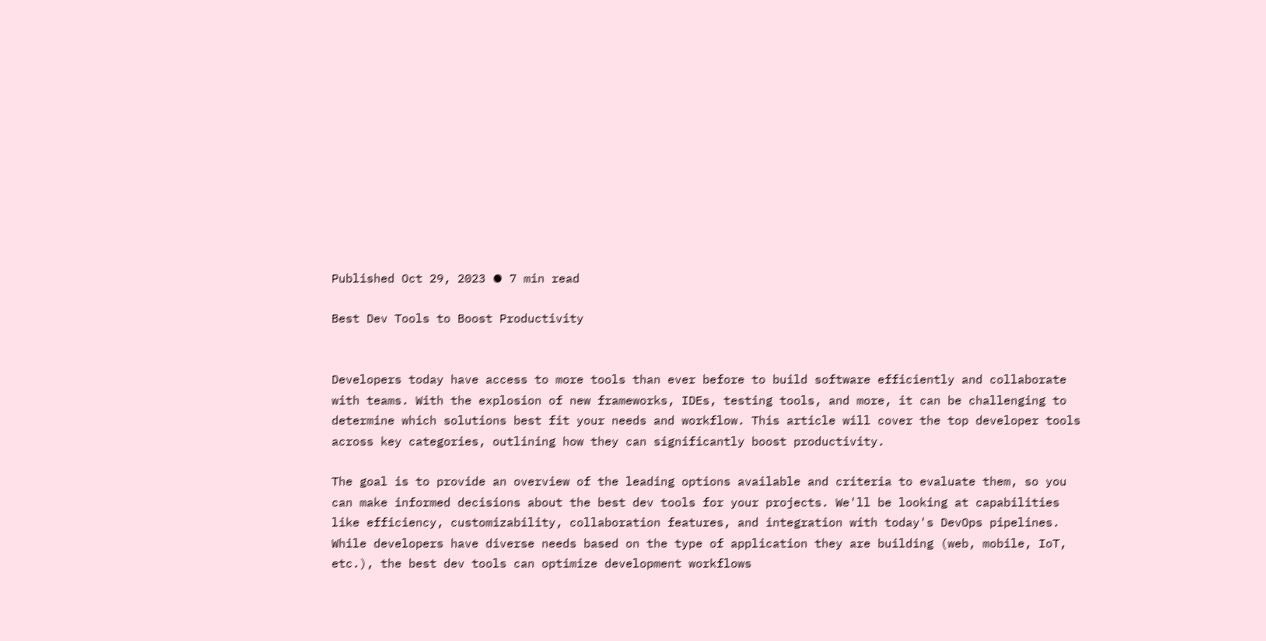Published Oct 29, 2023 ⦁ 7 min read

Best Dev Tools to Boost Productivity


Developers today have access to more tools than ever before to build software efficiently and collaborate with teams. With the explosion of new frameworks, IDEs, testing tools, and more, it can be challenging to determine which solutions best fit your needs and workflow. This article will cover the top developer tools across key categories, outlining how they can significantly boost productivity.

The goal is to provide an overview of the leading options available and criteria to evaluate them, so you can make informed decisions about the best dev tools for your projects. We'll be looking at capabilities like efficiency, customizability, collaboration features, and integration with today's DevOps pipelines. While developers have diverse needs based on the type of application they are building (web, mobile, IoT, etc.), the best dev tools can optimize development workflows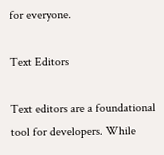for everyone.

Text Editors

Text editors are a foundational tool for developers. While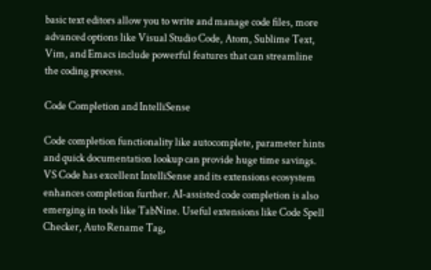basic text editors allow you to write and manage code files, more advanced options like Visual Studio Code, Atom, Sublime Text, Vim, and Emacs include powerful features that can streamline the coding process.

Code Completion and IntelliSense

Code completion functionality like autocomplete, parameter hints and quick documentation lookup can provide huge time savings. VS Code has excellent IntelliSense and its extensions ecosystem enhances completion further. AI-assisted code completion is also emerging in tools like TabNine. Useful extensions like Code Spell Checker, Auto Rename Tag,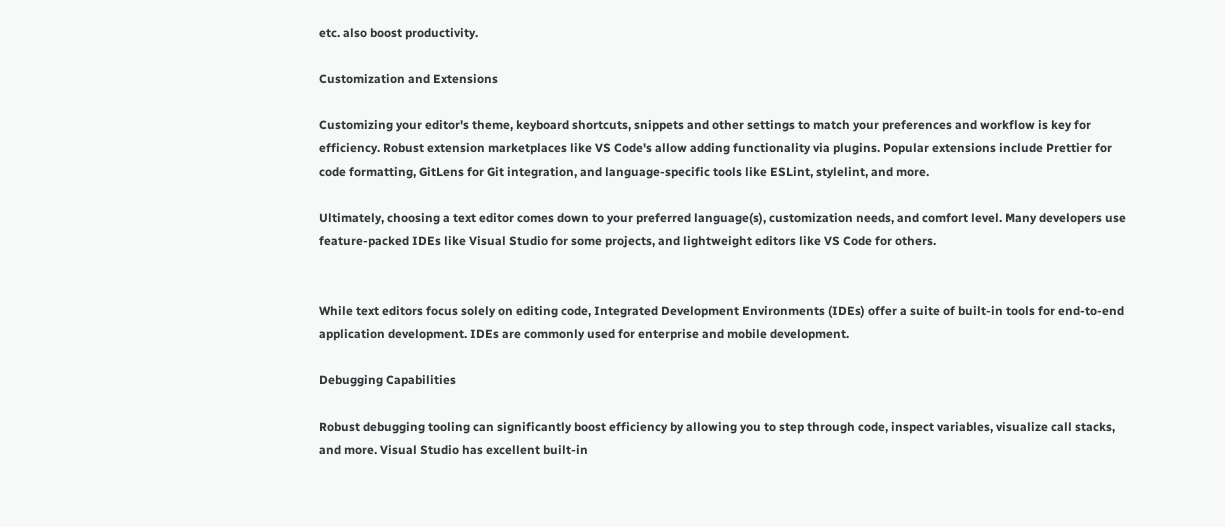etc. also boost productivity.

Customization and Extensions

Customizing your editor's theme, keyboard shortcuts, snippets and other settings to match your preferences and workflow is key for efficiency. Robust extension marketplaces like VS Code's allow adding functionality via plugins. Popular extensions include Prettier for code formatting, GitLens for Git integration, and language-specific tools like ESLint, stylelint, and more.

Ultimately, choosing a text editor comes down to your preferred language(s), customization needs, and comfort level. Many developers use feature-packed IDEs like Visual Studio for some projects, and lightweight editors like VS Code for others.


While text editors focus solely on editing code, Integrated Development Environments (IDEs) offer a suite of built-in tools for end-to-end application development. IDEs are commonly used for enterprise and mobile development.

Debugging Capabilities

Robust debugging tooling can significantly boost efficiency by allowing you to step through code, inspect variables, visualize call stacks, and more. Visual Studio has excellent built-in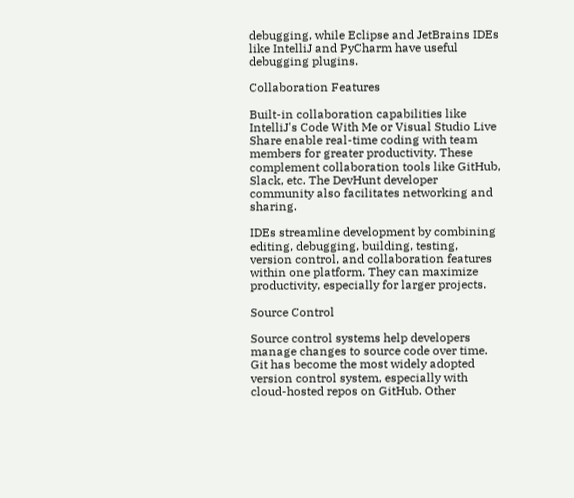debugging, while Eclipse and JetBrains IDEs like IntelliJ and PyCharm have useful debugging plugins.

Collaboration Features

Built-in collaboration capabilities like IntelliJ's Code With Me or Visual Studio Live Share enable real-time coding with team members for greater productivity. These complement collaboration tools like GitHub, Slack, etc. The DevHunt developer community also facilitates networking and sharing.

IDEs streamline development by combining editing, debugging, building, testing, version control, and collaboration features within one platform. They can maximize productivity, especially for larger projects.

Source Control

Source control systems help developers manage changes to source code over time. Git has become the most widely adopted version control system, especially with cloud-hosted repos on GitHub. Other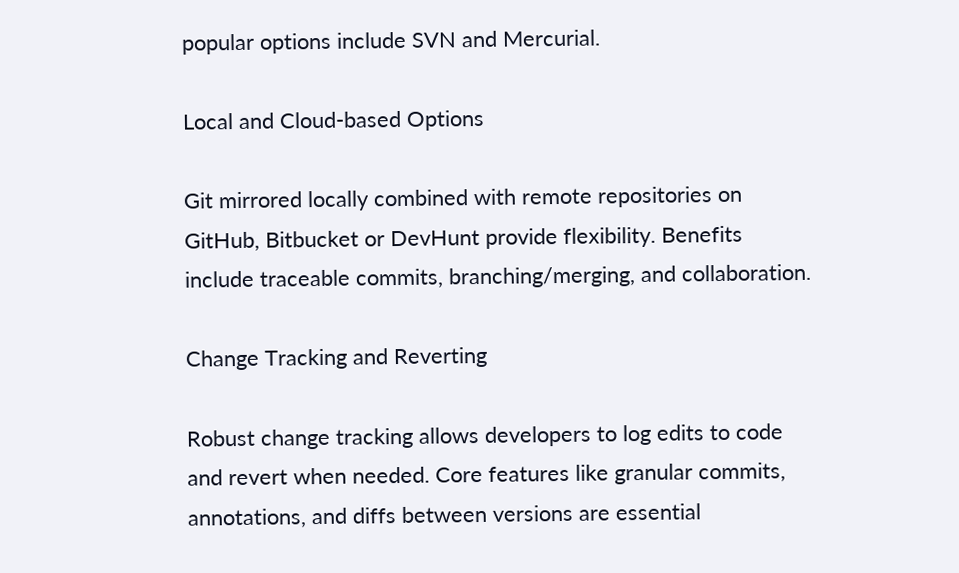popular options include SVN and Mercurial.

Local and Cloud-based Options

Git mirrored locally combined with remote repositories on GitHub, Bitbucket or DevHunt provide flexibility. Benefits include traceable commits, branching/merging, and collaboration.

Change Tracking and Reverting

Robust change tracking allows developers to log edits to code and revert when needed. Core features like granular commits, annotations, and diffs between versions are essential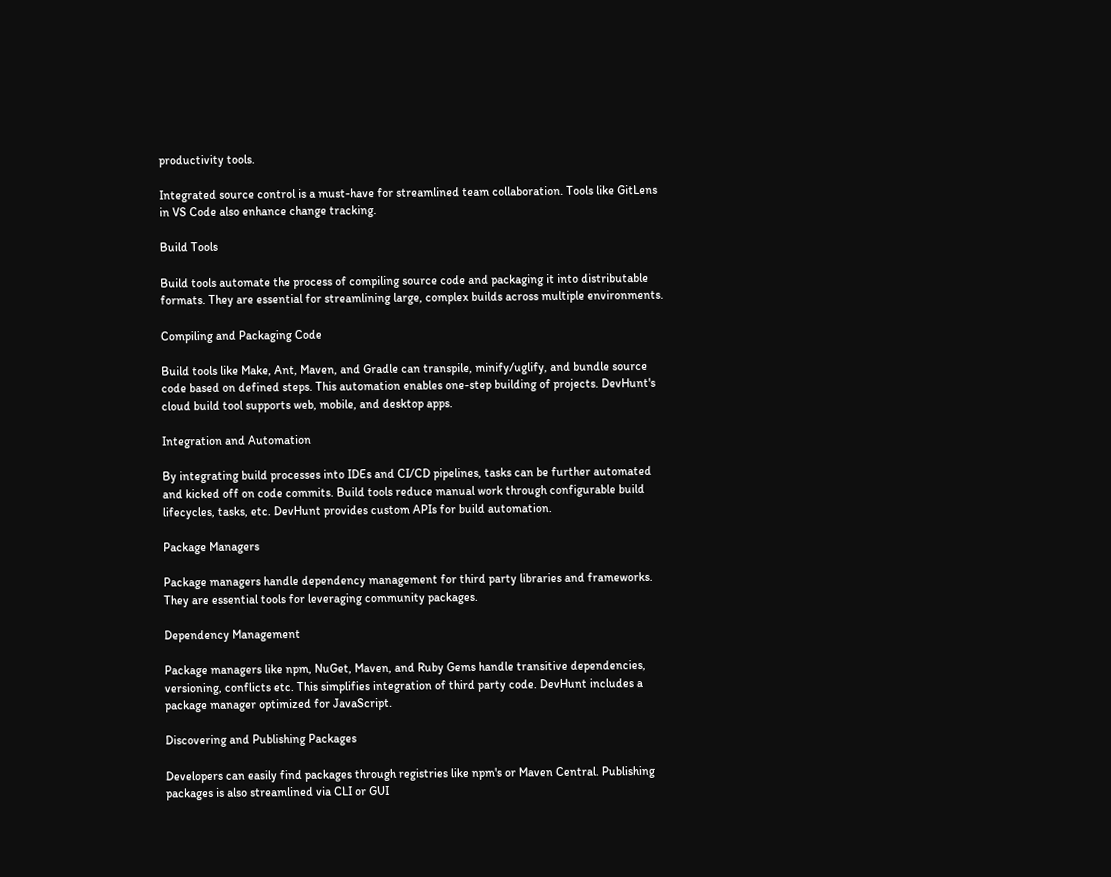productivity tools.

Integrated source control is a must-have for streamlined team collaboration. Tools like GitLens in VS Code also enhance change tracking.

Build Tools

Build tools automate the process of compiling source code and packaging it into distributable formats. They are essential for streamlining large, complex builds across multiple environments.

Compiling and Packaging Code

Build tools like Make, Ant, Maven, and Gradle can transpile, minify/uglify, and bundle source code based on defined steps. This automation enables one-step building of projects. DevHunt's cloud build tool supports web, mobile, and desktop apps.

Integration and Automation

By integrating build processes into IDEs and CI/CD pipelines, tasks can be further automated and kicked off on code commits. Build tools reduce manual work through configurable build lifecycles, tasks, etc. DevHunt provides custom APIs for build automation.

Package Managers

Package managers handle dependency management for third party libraries and frameworks. They are essential tools for leveraging community packages.

Dependency Management

Package managers like npm, NuGet, Maven, and Ruby Gems handle transitive dependencies, versioning, conflicts etc. This simplifies integration of third party code. DevHunt includes a package manager optimized for JavaScript.

Discovering and Publishing Packages

Developers can easily find packages through registries like npm's or Maven Central. Publishing packages is also streamlined via CLI or GUI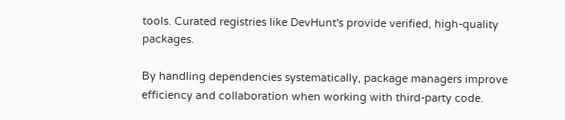tools. Curated registries like DevHunt's provide verified, high-quality packages.

By handling dependencies systematically, package managers improve efficiency and collaboration when working with third-party code.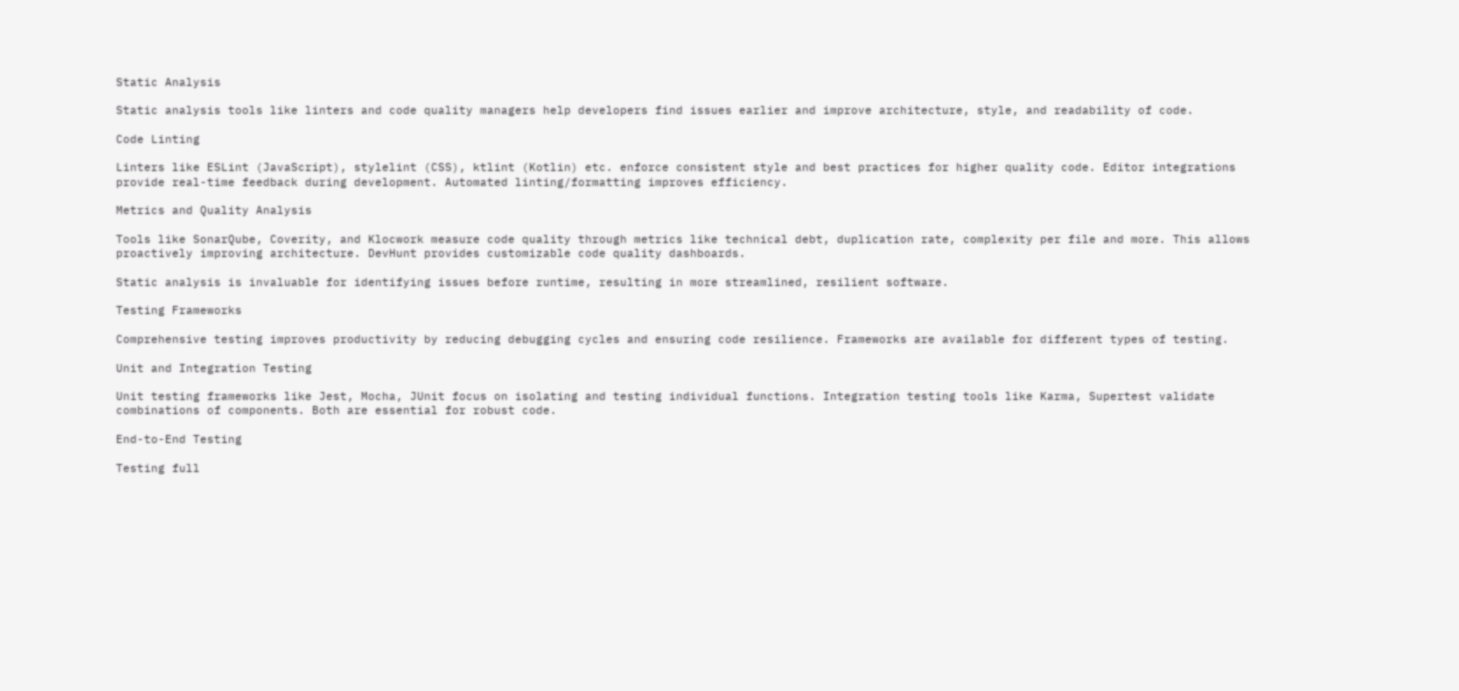Static Analysis

Static analysis tools like linters and code quality managers help developers find issues earlier and improve architecture, style, and readability of code.

Code Linting

Linters like ESLint (JavaScript), stylelint (CSS), ktlint (Kotlin) etc. enforce consistent style and best practices for higher quality code. Editor integrations provide real-time feedback during development. Automated linting/formatting improves efficiency.

Metrics and Quality Analysis

Tools like SonarQube, Coverity, and Klocwork measure code quality through metrics like technical debt, duplication rate, complexity per file and more. This allows proactively improving architecture. DevHunt provides customizable code quality dashboards.

Static analysis is invaluable for identifying issues before runtime, resulting in more streamlined, resilient software.

Testing Frameworks

Comprehensive testing improves productivity by reducing debugging cycles and ensuring code resilience. Frameworks are available for different types of testing.

Unit and Integration Testing

Unit testing frameworks like Jest, Mocha, JUnit focus on isolating and testing individual functions. Integration testing tools like Karma, Supertest validate combinations of components. Both are essential for robust code.

End-to-End Testing

Testing full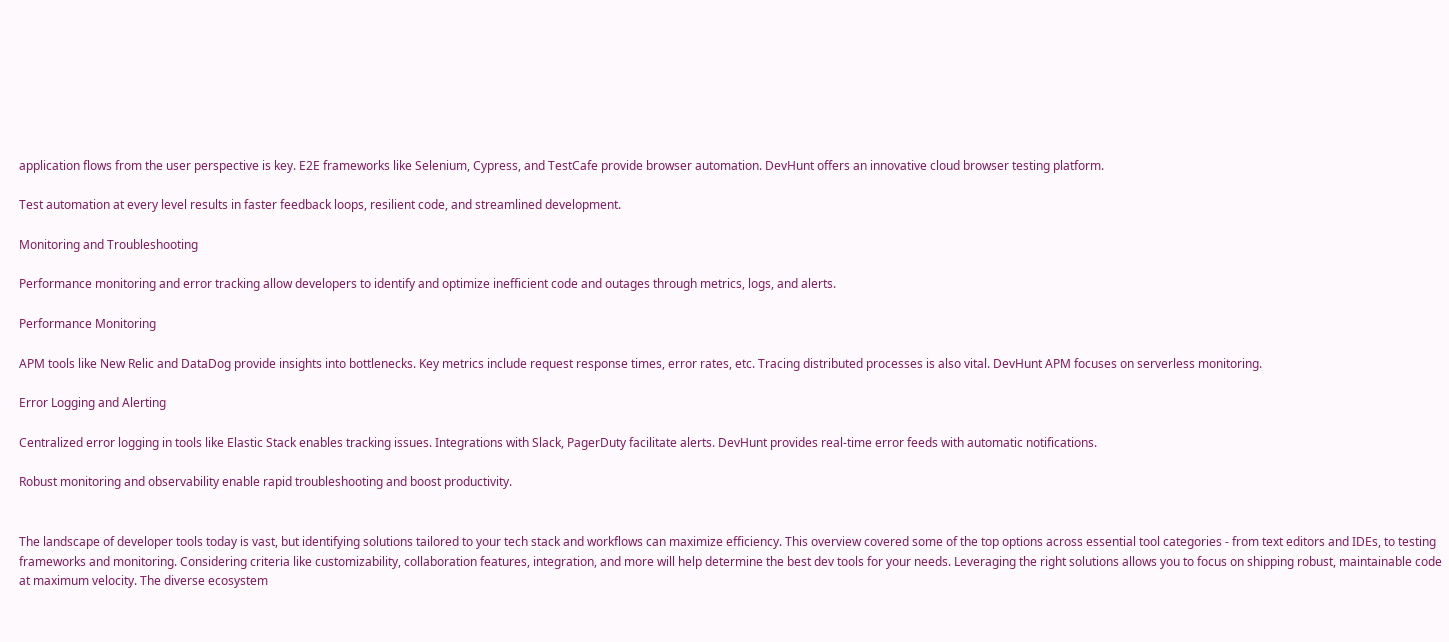application flows from the user perspective is key. E2E frameworks like Selenium, Cypress, and TestCafe provide browser automation. DevHunt offers an innovative cloud browser testing platform.

Test automation at every level results in faster feedback loops, resilient code, and streamlined development.

Monitoring and Troubleshooting

Performance monitoring and error tracking allow developers to identify and optimize inefficient code and outages through metrics, logs, and alerts.

Performance Monitoring

APM tools like New Relic and DataDog provide insights into bottlenecks. Key metrics include request response times, error rates, etc. Tracing distributed processes is also vital. DevHunt APM focuses on serverless monitoring.

Error Logging and Alerting

Centralized error logging in tools like Elastic Stack enables tracking issues. Integrations with Slack, PagerDuty facilitate alerts. DevHunt provides real-time error feeds with automatic notifications.

Robust monitoring and observability enable rapid troubleshooting and boost productivity.


The landscape of developer tools today is vast, but identifying solutions tailored to your tech stack and workflows can maximize efficiency. This overview covered some of the top options across essential tool categories - from text editors and IDEs, to testing frameworks and monitoring. Considering criteria like customizability, collaboration features, integration, and more will help determine the best dev tools for your needs. Leveraging the right solutions allows you to focus on shipping robust, maintainable code at maximum velocity. The diverse ecosystem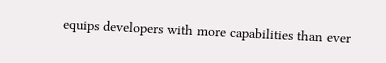equips developers with more capabilities than ever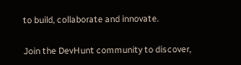to build, collaborate and innovate.

Join the DevHunt community to discover,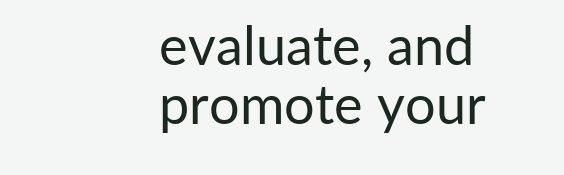evaluate, and promote your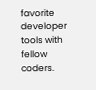favorite developer tools with fellow coders.